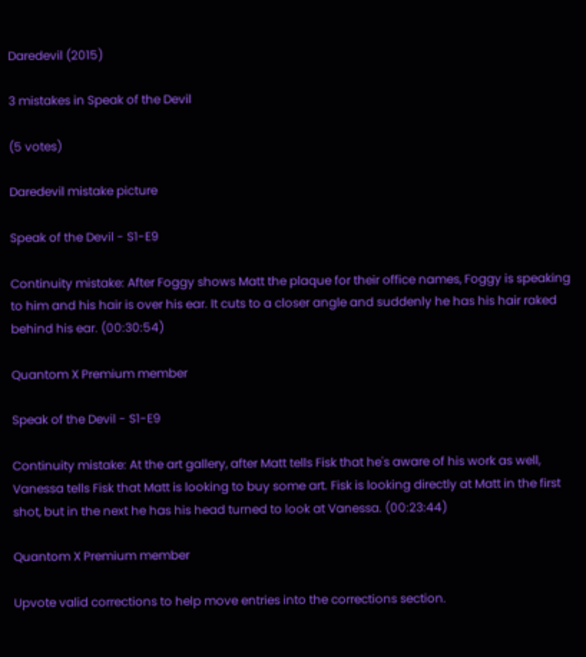Daredevil (2015)

3 mistakes in Speak of the Devil

(5 votes)

Daredevil mistake picture

Speak of the Devil - S1-E9

Continuity mistake: After Foggy shows Matt the plaque for their office names, Foggy is speaking to him and his hair is over his ear. It cuts to a closer angle and suddenly he has his hair raked behind his ear. (00:30:54)

Quantom X Premium member

Speak of the Devil - S1-E9

Continuity mistake: At the art gallery, after Matt tells Fisk that he's aware of his work as well, Vanessa tells Fisk that Matt is looking to buy some art. Fisk is looking directly at Matt in the first shot, but in the next he has his head turned to look at Vanessa. (00:23:44)

Quantom X Premium member

Upvote valid corrections to help move entries into the corrections section.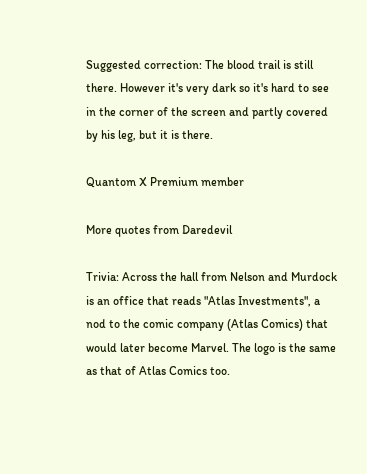Suggested correction: The blood trail is still there. However it's very dark so it's hard to see in the corner of the screen and partly covered by his leg, but it is there.

Quantom X Premium member

More quotes from Daredevil

Trivia: Across the hall from Nelson and Murdock is an office that reads "Atlas Investments", a nod to the comic company (Atlas Comics) that would later become Marvel. The logo is the same as that of Atlas Comics too.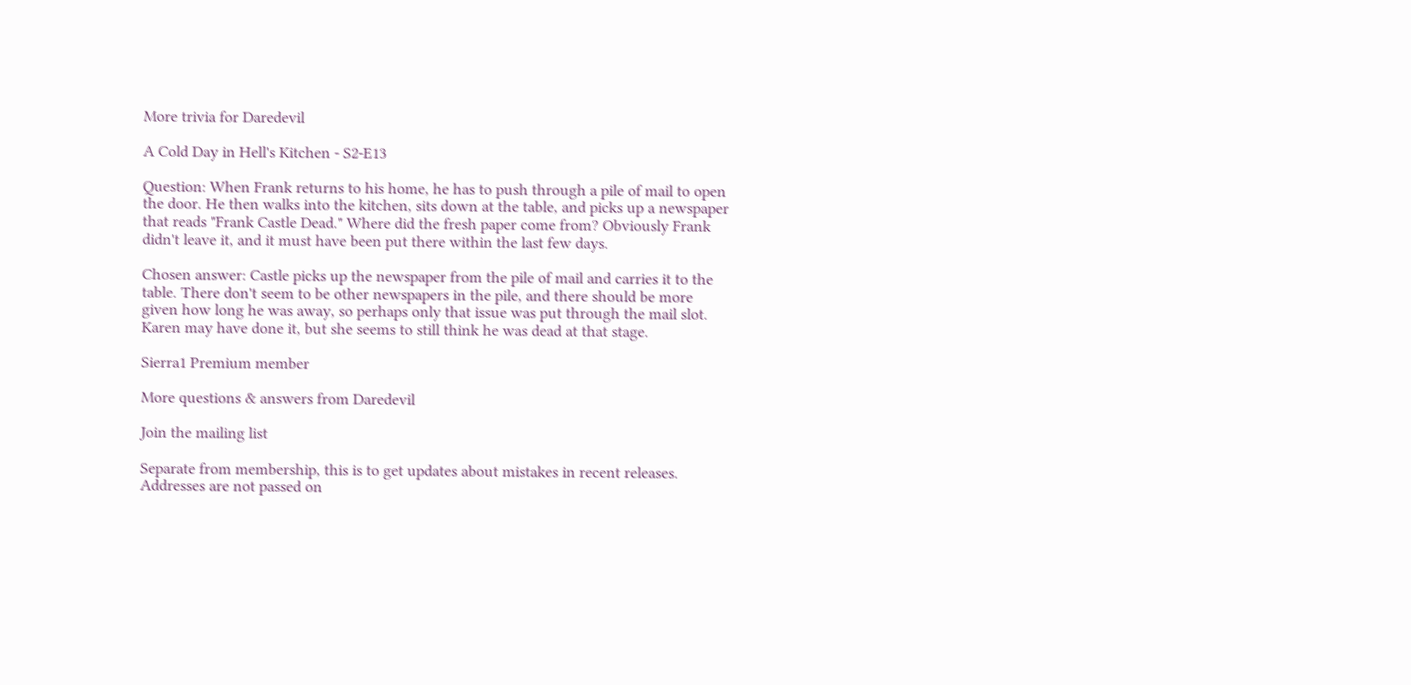More trivia for Daredevil

A Cold Day in Hell's Kitchen - S2-E13

Question: When Frank returns to his home, he has to push through a pile of mail to open the door. He then walks into the kitchen, sits down at the table, and picks up a newspaper that reads "Frank Castle Dead." Where did the fresh paper come from? Obviously Frank didn't leave it, and it must have been put there within the last few days.

Chosen answer: Castle picks up the newspaper from the pile of mail and carries it to the table. There don't seem to be other newspapers in the pile, and there should be more given how long he was away, so perhaps only that issue was put through the mail slot. Karen may have done it, but she seems to still think he was dead at that stage.

Sierra1 Premium member

More questions & answers from Daredevil

Join the mailing list

Separate from membership, this is to get updates about mistakes in recent releases. Addresses are not passed on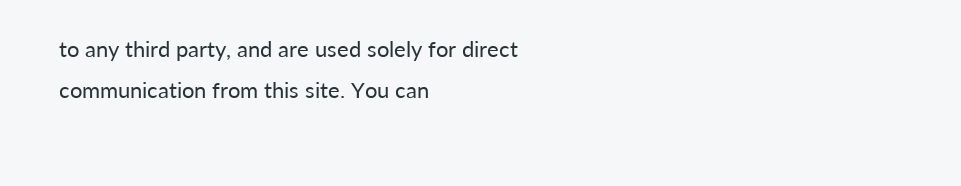to any third party, and are used solely for direct communication from this site. You can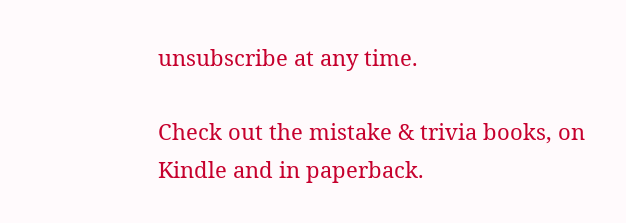unsubscribe at any time.

Check out the mistake & trivia books, on Kindle and in paperback.